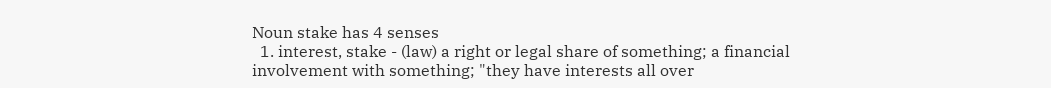Noun stake has 4 senses
  1. interest, stake - (law) a right or legal share of something; a financial involvement with something; "they have interests all over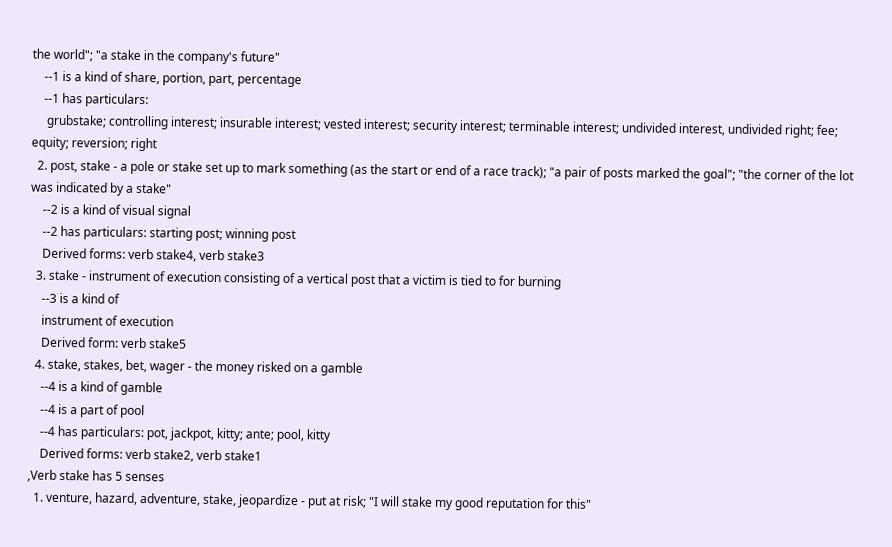the world"; "a stake in the company's future"
    --1 is a kind of share, portion, part, percentage
    --1 has particulars:
     grubstake; controlling interest; insurable interest; vested interest; security interest; terminable interest; undivided interest, undivided right; fee; equity; reversion; right
  2. post, stake - a pole or stake set up to mark something (as the start or end of a race track); "a pair of posts marked the goal"; "the corner of the lot was indicated by a stake"
    --2 is a kind of visual signal
    --2 has particulars: starting post; winning post
    Derived forms: verb stake4, verb stake3
  3. stake - instrument of execution consisting of a vertical post that a victim is tied to for burning
    --3 is a kind of
    instrument of execution
    Derived form: verb stake5
  4. stake, stakes, bet, wager - the money risked on a gamble
    --4 is a kind of gamble
    --4 is a part of pool
    --4 has particulars: pot, jackpot, kitty; ante; pool, kitty
    Derived forms: verb stake2, verb stake1
,Verb stake has 5 senses
  1. venture, hazard, adventure, stake, jeopardize - put at risk; "I will stake my good reputation for this"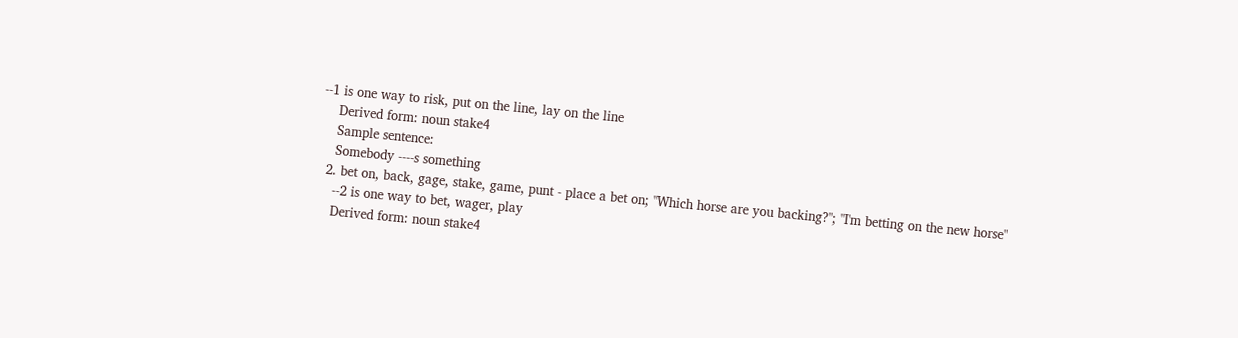--1 is one way to risk, put on the line, lay on the line
    Derived form: noun stake4
    Sample sentence:
    Somebody ----s something
  2. bet on, back, gage, stake, game, punt - place a bet on; "Which horse are you backing?"; "I'm betting on the new horse"
    --2 is one way to bet, wager, play
    Derived form: noun stake4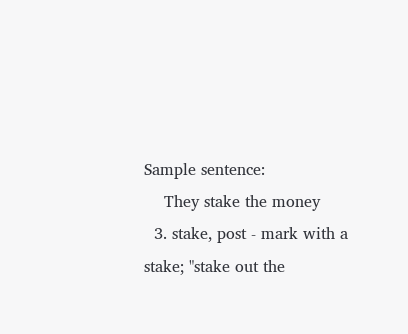Sample sentence:
    They stake the money
  3. stake, post - mark with a stake; "stake out the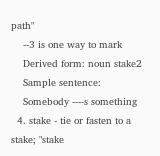path"
    --3 is one way to mark
    Derived form: noun stake2
    Sample sentence:
    Somebody ----s something
  4. stake - tie or fasten to a stake; "stake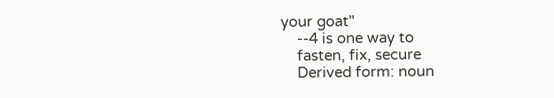your goat"
    --4 is one way to
    fasten, fix, secure
    Derived form: noun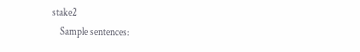stake2
    Sample sentences: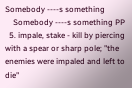Somebody ----s something
    Somebody ----s something PP
  5. impale, stake - kill by piercing with a spear or sharp pole; "the enemies were impaled and left to die"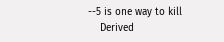--5 is one way to kill
    Derived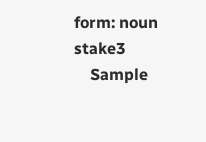form: noun stake3
    Sample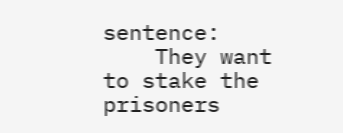sentence:
    They want to stake the prisoners